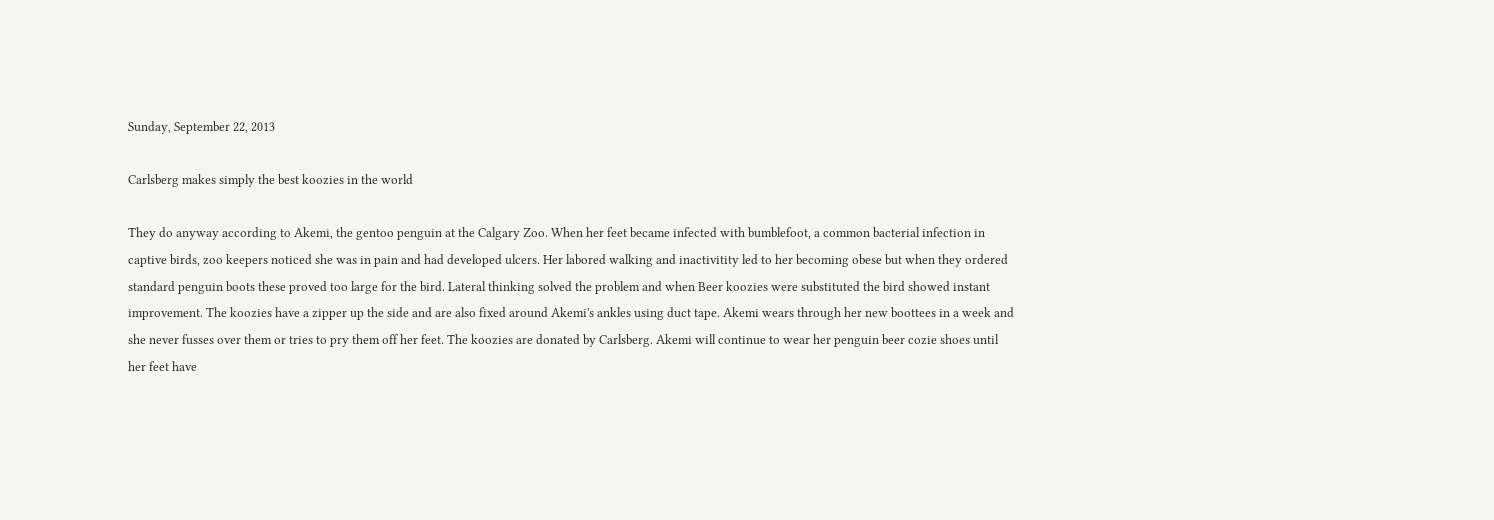Sunday, September 22, 2013

Carlsberg makes simply the best koozies in the world

They do anyway according to Akemi, the gentoo penguin at the Calgary Zoo. When her feet became infected with bumblefoot, a common bacterial infection in captive birds, zoo keepers noticed she was in pain and had developed ulcers. Her labored walking and inactivitity led to her becoming obese but when they ordered standard penguin boots these proved too large for the bird. Lateral thinking solved the problem and when Beer koozies were substituted the bird showed instant improvement. The koozies have a zipper up the side and are also fixed around Akemi's ankles using duct tape. Akemi wears through her new boottees in a week and she never fusses over them or tries to pry them off her feet. The koozies are donated by Carlsberg. Akemi will continue to wear her penguin beer cozie shoes until her feet have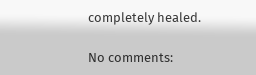completely healed.

No comments: